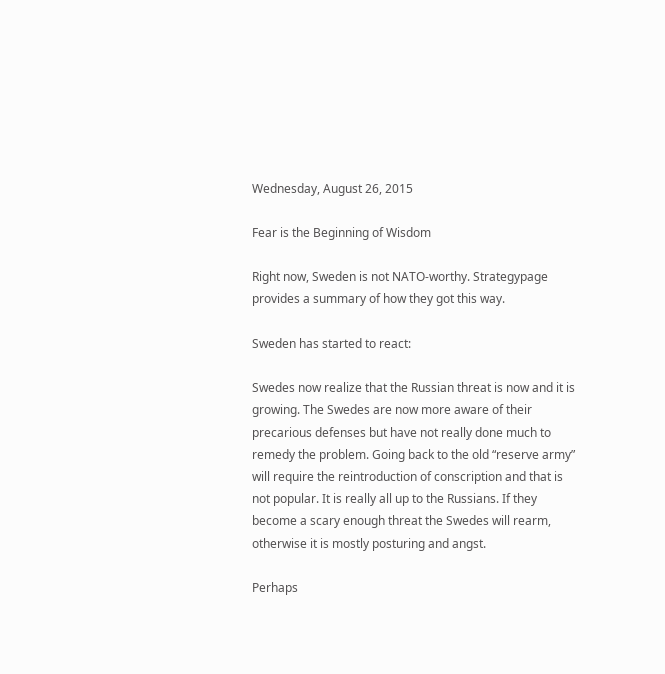Wednesday, August 26, 2015

Fear is the Beginning of Wisdom

Right now, Sweden is not NATO-worthy. Strategypage provides a summary of how they got this way.

Sweden has started to react:

Swedes now realize that the Russian threat is now and it is growing. The Swedes are now more aware of their precarious defenses but have not really done much to remedy the problem. Going back to the old “reserve army” will require the reintroduction of conscription and that is not popular. It is really all up to the Russians. If they become a scary enough threat the Swedes will rearm, otherwise it is mostly posturing and angst.

Perhaps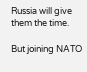Russia will give them the time.

But joining NATO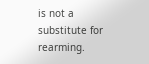is not a substitute for rearming.